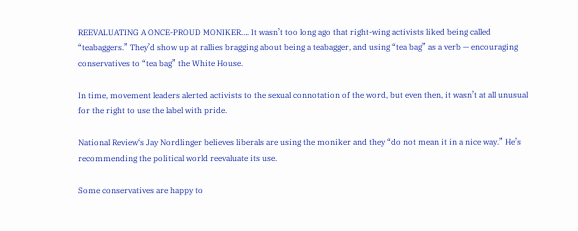REEVALUATING A ONCE-PROUD MONIKER…. It wasn’t too long ago that right-wing activists liked being called “teabaggers.” They’d show up at rallies bragging about being a teabagger, and using “tea bag” as a verb — encouraging conservatives to “tea bag” the White House.

In time, movement leaders alerted activists to the sexual connotation of the word, but even then, it wasn’t at all unusual for the right to use the label with pride.

National Review‘s Jay Nordlinger believes liberals are using the moniker and they “do not mean it in a nice way.” He’s recommending the political world reevaluate its use.

Some conservatives are happy to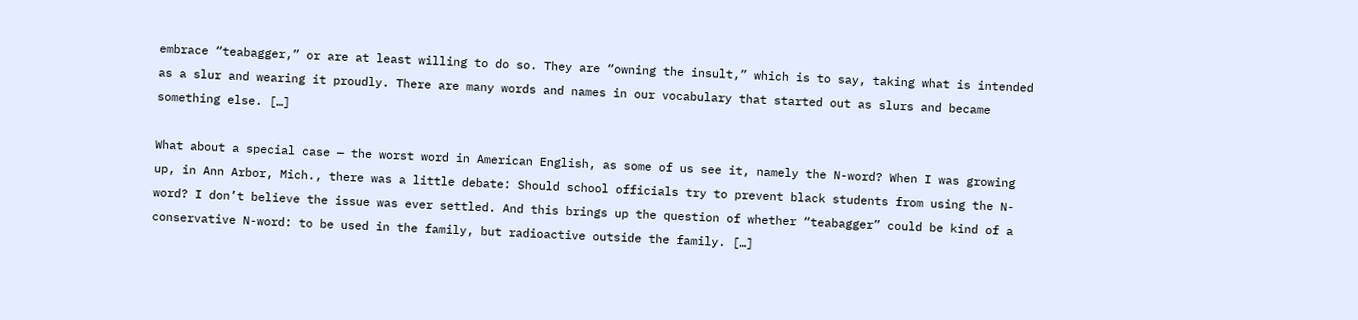embrace “teabagger,” or are at least willing to do so. They are “owning the insult,” which is to say, taking what is intended as a slur and wearing it proudly. There are many words and names in our vocabulary that started out as slurs and became something else. […]

What about a special case — the worst word in American English, as some of us see it, namely the N-word? When I was growing up, in Ann Arbor, Mich., there was a little debate: Should school officials try to prevent black students from using the N-word? I don’t believe the issue was ever settled. And this brings up the question of whether “teabagger” could be kind of a conservative N-word: to be used in the family, but radioactive outside the family. […]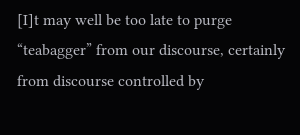[I]t may well be too late to purge “teabagger” from our discourse, certainly from discourse controlled by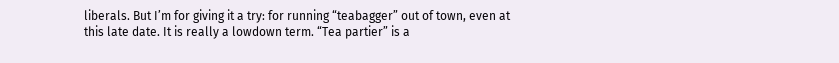liberals. But I’m for giving it a try: for running “teabagger” out of town, even at this late date. It is really a lowdown term. “Tea partier” is a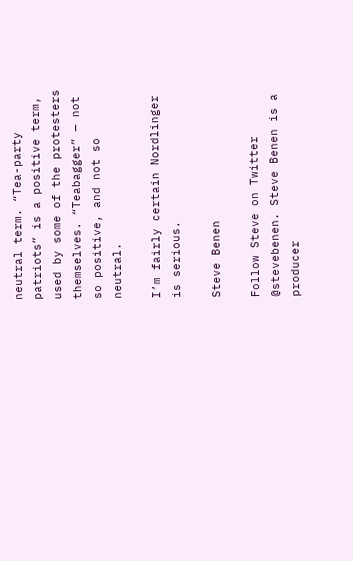neutral term. “Tea-party patriots” is a positive term, used by some of the protesters themselves. “Teabagger” — not so positive, and not so neutral.

I’m fairly certain Nordlinger is serious.

Steve Benen

Follow Steve on Twitter @stevebenen. Steve Benen is a producer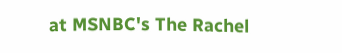at MSNBC's The Rachel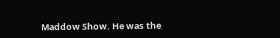Maddow Show. He was the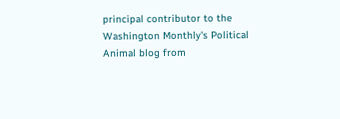principal contributor to the Washington Monthly's Political Animal blog from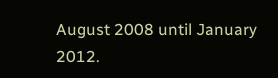August 2008 until January 2012.